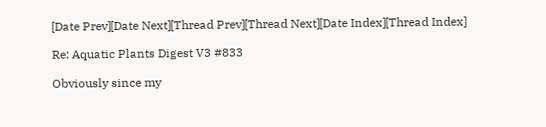[Date Prev][Date Next][Thread Prev][Thread Next][Date Index][Thread Index]

Re: Aquatic Plants Digest V3 #833

Obviously since my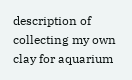description of collecting my own clay for aquarium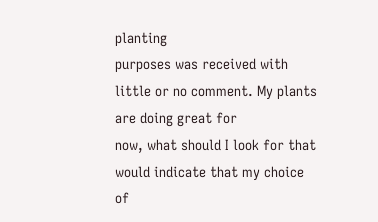planting
purposes was received with little or no comment. My plants are doing great for
now, what should I look for that would indicate that my choice of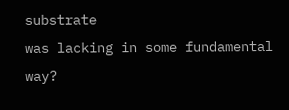substrate
was lacking in some fundamental way?